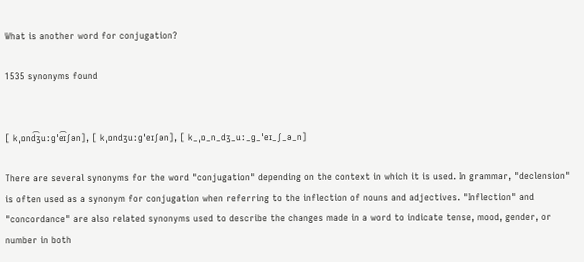What is another word for conjugation?

1535 synonyms found


[ kˌɒnd͡ʒuːɡˈe͡ɪʃən], [ kˌɒndʒuːɡˈeɪʃən], [ k_ˌɒ_n_dʒ_uː_ɡ_ˈeɪ_ʃ_ə_n]

There are several synonyms for the word "conjugation" depending on the context in which it is used. In grammar, "declension" is often used as a synonym for conjugation when referring to the inflection of nouns and adjectives. "Inflection" and "concordance" are also related synonyms used to describe the changes made in a word to indicate tense, mood, gender, or number in both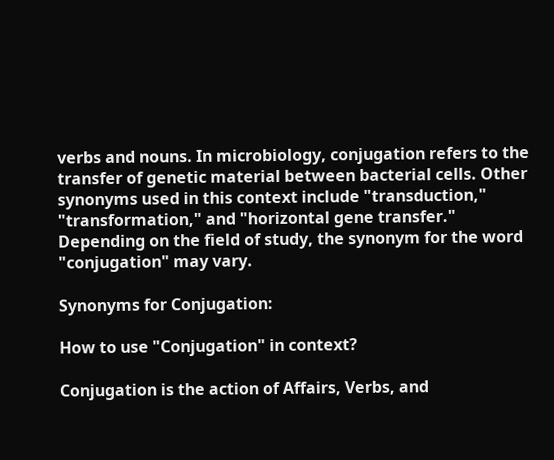verbs and nouns. In microbiology, conjugation refers to the transfer of genetic material between bacterial cells. Other synonyms used in this context include "transduction," "transformation," and "horizontal gene transfer." Depending on the field of study, the synonym for the word "conjugation" may vary.

Synonyms for Conjugation:

How to use "Conjugation" in context?

Conjugation is the action of Affairs, Verbs, and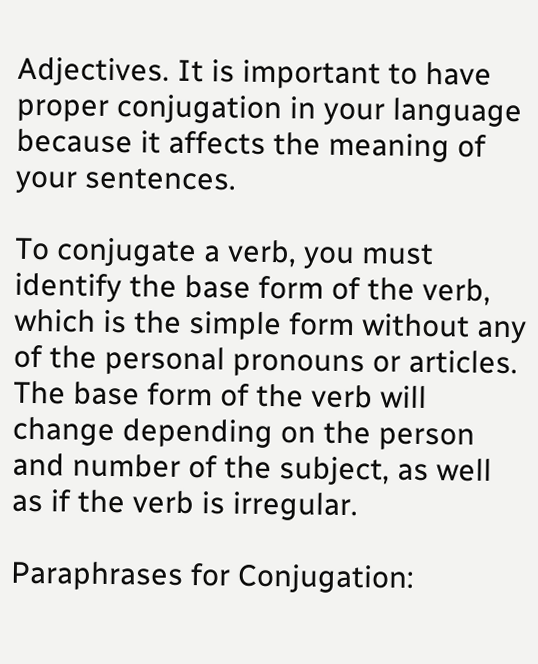Adjectives. It is important to have proper conjugation in your language because it affects the meaning of your sentences.

To conjugate a verb, you must identify the base form of the verb, which is the simple form without any of the personal pronouns or articles. The base form of the verb will change depending on the person and number of the subject, as well as if the verb is irregular.

Paraphrases for Conjugation: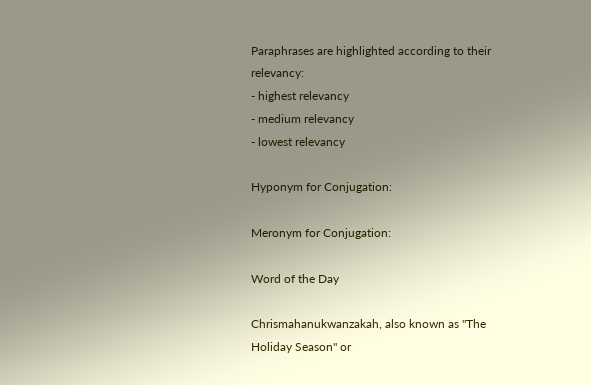Paraphrases are highlighted according to their relevancy:
- highest relevancy
- medium relevancy
- lowest relevancy

Hyponym for Conjugation:

Meronym for Conjugation:

Word of the Day

Chrismahanukwanzakah, also known as "The Holiday Season" or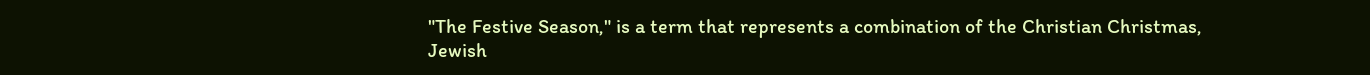"The Festive Season," is a term that represents a combination of the Christian Christmas, Jewish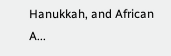Hanukkah, and African A...